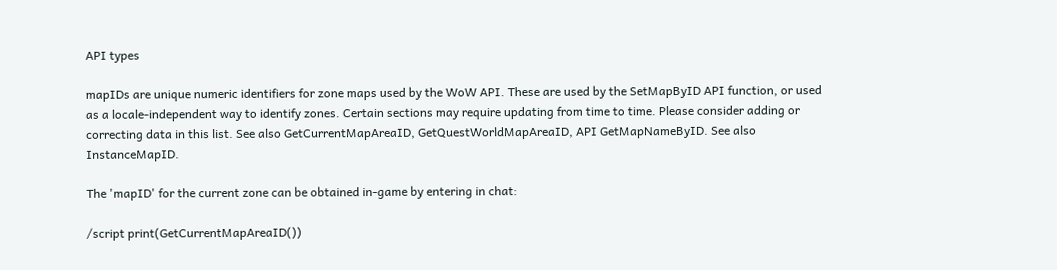API types

mapIDs are unique numeric identifiers for zone maps used by the WoW API. These are used by the SetMapByID API function, or used as a locale-independent way to identify zones. Certain sections may require updating from time to time. Please consider adding or correcting data in this list. See also GetCurrentMapAreaID, GetQuestWorldMapAreaID, API GetMapNameByID. See also InstanceMapID.

The 'mapID' for the current zone can be obtained in-game by entering in chat:

/script print(GetCurrentMapAreaID())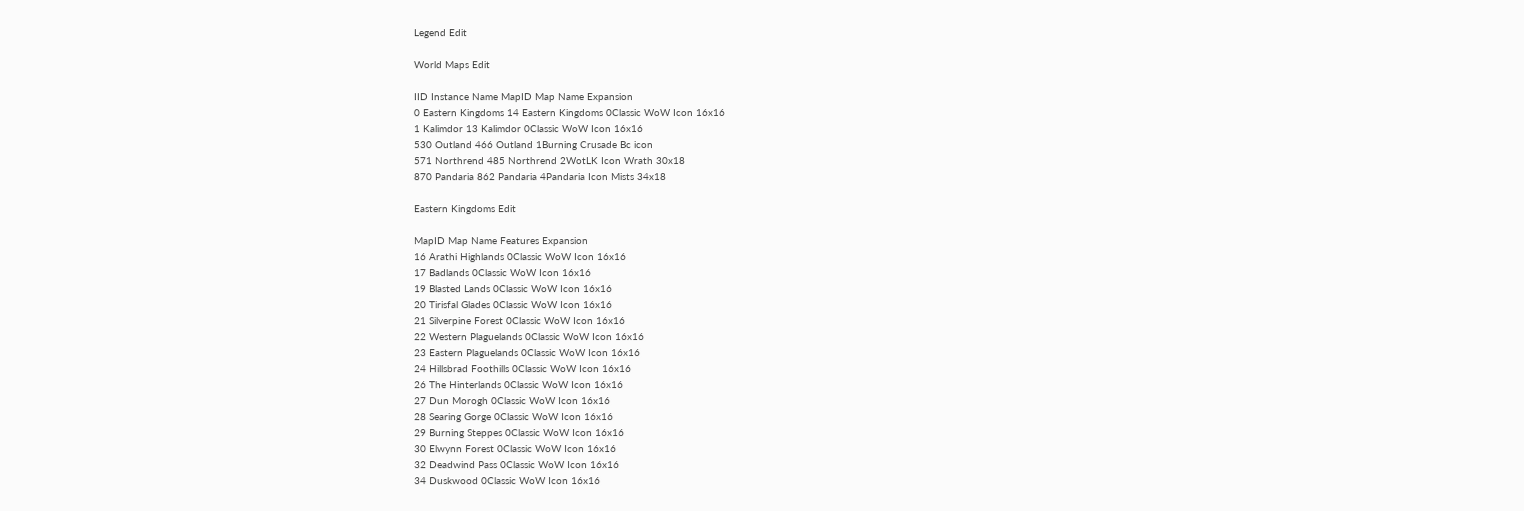Legend Edit

World Maps Edit

IID Instance Name MapID Map Name Expansion
0 Eastern Kingdoms 14 Eastern Kingdoms 0Classic WoW Icon 16x16
1 Kalimdor 13 Kalimdor 0Classic WoW Icon 16x16
530 Outland 466 Outland 1Burning Crusade Bc icon
571 Northrend 485 Northrend 2WotLK Icon Wrath 30x18
870 Pandaria 862 Pandaria 4Pandaria Icon Mists 34x18

Eastern Kingdoms Edit

MapID Map Name Features Expansion
16 Arathi Highlands 0Classic WoW Icon 16x16
17 Badlands 0Classic WoW Icon 16x16
19 Blasted Lands 0Classic WoW Icon 16x16
20 Tirisfal Glades 0Classic WoW Icon 16x16
21 Silverpine Forest 0Classic WoW Icon 16x16
22 Western Plaguelands 0Classic WoW Icon 16x16
23 Eastern Plaguelands 0Classic WoW Icon 16x16
24 Hillsbrad Foothills 0Classic WoW Icon 16x16
26 The Hinterlands 0Classic WoW Icon 16x16
27 Dun Morogh 0Classic WoW Icon 16x16
28 Searing Gorge 0Classic WoW Icon 16x16
29 Burning Steppes 0Classic WoW Icon 16x16
30 Elwynn Forest 0Classic WoW Icon 16x16
32 Deadwind Pass 0Classic WoW Icon 16x16
34 Duskwood 0Classic WoW Icon 16x16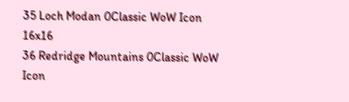35 Loch Modan 0Classic WoW Icon 16x16
36 Redridge Mountains 0Classic WoW Icon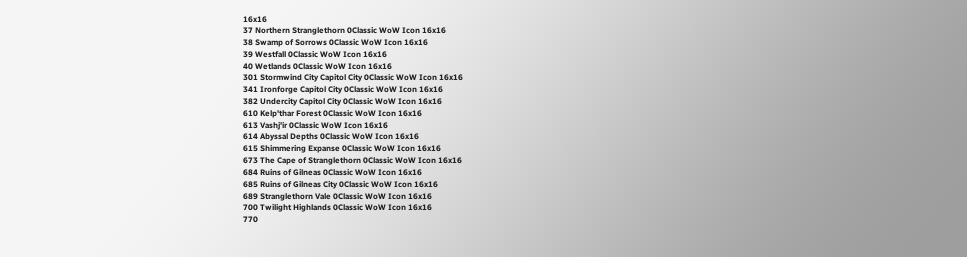16x16
37 Northern Stranglethorn 0Classic WoW Icon 16x16
38 Swamp of Sorrows 0Classic WoW Icon 16x16
39 Westfall 0Classic WoW Icon 16x16
40 Wetlands 0Classic WoW Icon 16x16
301 Stormwind City Capitol City 0Classic WoW Icon 16x16
341 Ironforge Capitol City 0Classic WoW Icon 16x16
382 Undercity Capitol City 0Classic WoW Icon 16x16
610 Kelp'thar Forest 0Classic WoW Icon 16x16
613 Vashj'ir 0Classic WoW Icon 16x16
614 Abyssal Depths 0Classic WoW Icon 16x16
615 Shimmering Expanse 0Classic WoW Icon 16x16
673 The Cape of Stranglethorn 0Classic WoW Icon 16x16
684 Ruins of Gilneas 0Classic WoW Icon 16x16
685 Ruins of Gilneas City 0Classic WoW Icon 16x16
689 Stranglethorn Vale 0Classic WoW Icon 16x16
700 Twilight Highlands 0Classic WoW Icon 16x16
770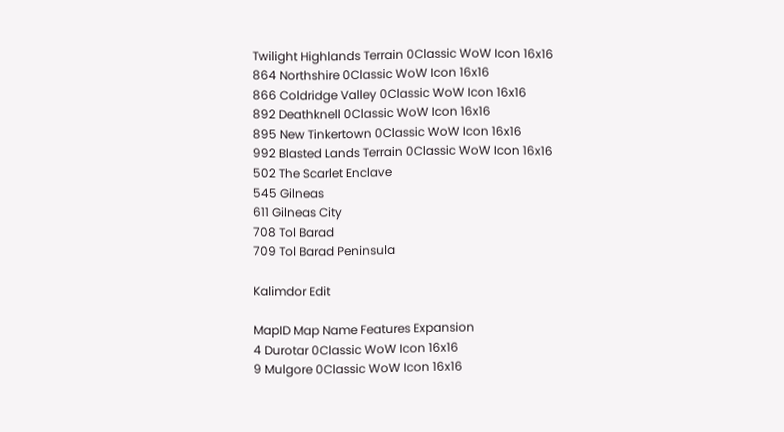Twilight Highlands Terrain 0Classic WoW Icon 16x16
864 Northshire 0Classic WoW Icon 16x16
866 Coldridge Valley 0Classic WoW Icon 16x16
892 Deathknell 0Classic WoW Icon 16x16
895 New Tinkertown 0Classic WoW Icon 16x16
992 Blasted Lands Terrain 0Classic WoW Icon 16x16
502 The Scarlet Enclave
545 Gilneas
611 Gilneas City
708 Tol Barad
709 Tol Barad Peninsula

Kalimdor Edit

MapID Map Name Features Expansion
4 Durotar 0Classic WoW Icon 16x16
9 Mulgore 0Classic WoW Icon 16x16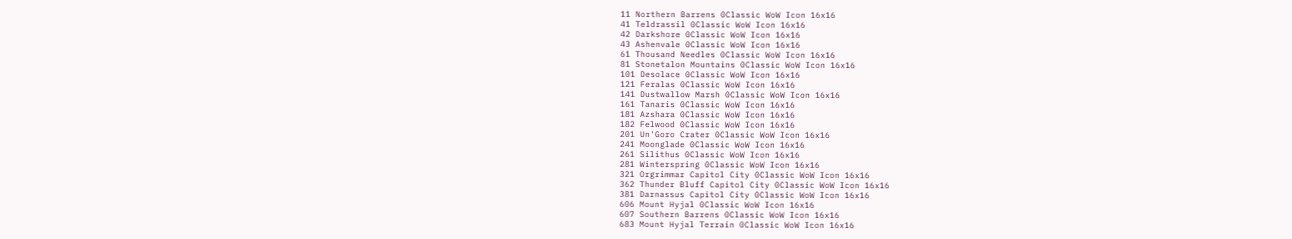11 Northern Barrens 0Classic WoW Icon 16x16
41 Teldrassil 0Classic WoW Icon 16x16
42 Darkshore 0Classic WoW Icon 16x16
43 Ashenvale 0Classic WoW Icon 16x16
61 Thousand Needles 0Classic WoW Icon 16x16
81 Stonetalon Mountains 0Classic WoW Icon 16x16
101 Desolace 0Classic WoW Icon 16x16
121 Feralas 0Classic WoW Icon 16x16
141 Dustwallow Marsh 0Classic WoW Icon 16x16
161 Tanaris 0Classic WoW Icon 16x16
181 Azshara 0Classic WoW Icon 16x16
182 Felwood 0Classic WoW Icon 16x16
201 Un'Goro Crater 0Classic WoW Icon 16x16
241 Moonglade 0Classic WoW Icon 16x16
261 Silithus 0Classic WoW Icon 16x16
281 Winterspring 0Classic WoW Icon 16x16
321 Orgrimmar Capitol City 0Classic WoW Icon 16x16
362 Thunder Bluff Capitol City 0Classic WoW Icon 16x16
381 Darnassus Capitol City 0Classic WoW Icon 16x16
606 Mount Hyjal 0Classic WoW Icon 16x16
607 Southern Barrens 0Classic WoW Icon 16x16
683 Mount Hyjal Terrain 0Classic WoW Icon 16x16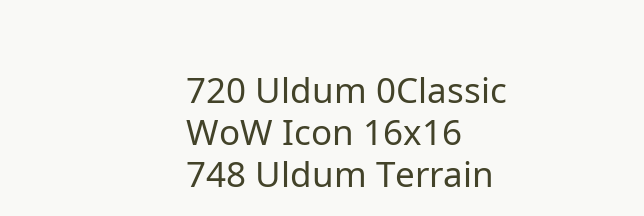720 Uldum 0Classic WoW Icon 16x16
748 Uldum Terrain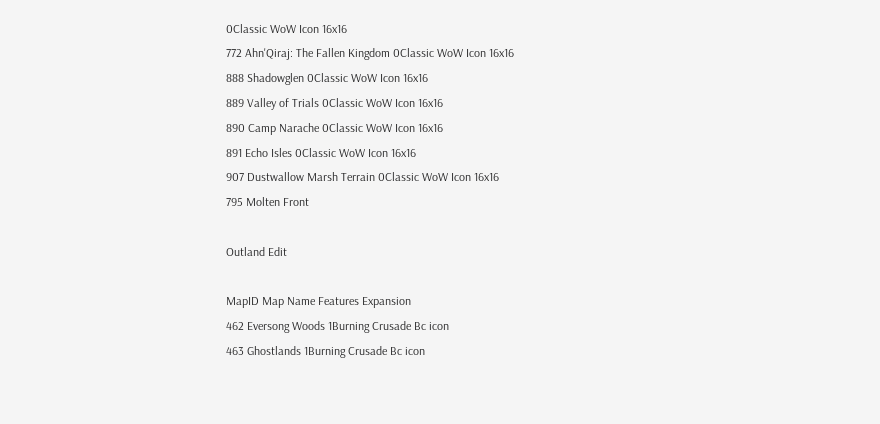0Classic WoW Icon 16x16
772 Ahn'Qiraj: The Fallen Kingdom 0Classic WoW Icon 16x16
888 Shadowglen 0Classic WoW Icon 16x16
889 Valley of Trials 0Classic WoW Icon 16x16
890 Camp Narache 0Classic WoW Icon 16x16
891 Echo Isles 0Classic WoW Icon 16x16
907 Dustwallow Marsh Terrain 0Classic WoW Icon 16x16
795 Molten Front

Outland Edit

MapID Map Name Features Expansion
462 Eversong Woods 1Burning Crusade Bc icon
463 Ghostlands 1Burning Crusade Bc icon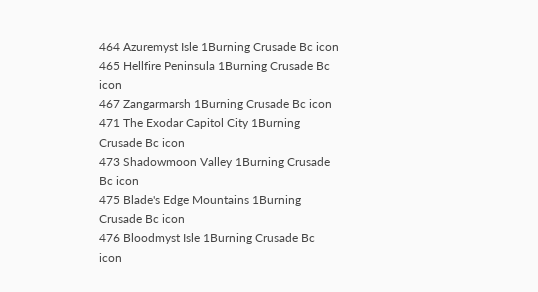464 Azuremyst Isle 1Burning Crusade Bc icon
465 Hellfire Peninsula 1Burning Crusade Bc icon
467 Zangarmarsh 1Burning Crusade Bc icon
471 The Exodar Capitol City 1Burning Crusade Bc icon
473 Shadowmoon Valley 1Burning Crusade Bc icon
475 Blade's Edge Mountains 1Burning Crusade Bc icon
476 Bloodmyst Isle 1Burning Crusade Bc icon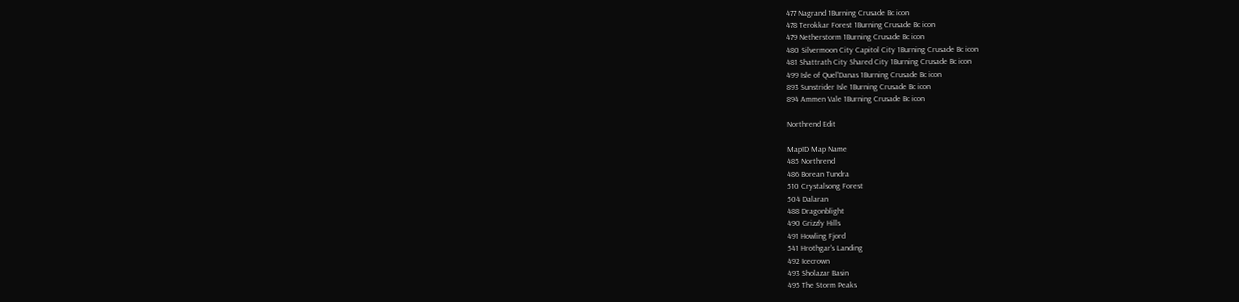477 Nagrand 1Burning Crusade Bc icon
478 Terokkar Forest 1Burning Crusade Bc icon
479 Netherstorm 1Burning Crusade Bc icon
480 Silvermoon City Capitol City 1Burning Crusade Bc icon
481 Shattrath City Shared City 1Burning Crusade Bc icon
499 Isle of Quel'Danas 1Burning Crusade Bc icon
893 Sunstrider Isle 1Burning Crusade Bc icon
894 Ammen Vale 1Burning Crusade Bc icon

Northrend Edit

MapID Map Name
485 Northrend
486 Borean Tundra
510 Crystalsong Forest
504 Dalaran
488 Dragonblight
490 Grizzly Hills
491 Howling Fjord
541 Hrothgar's Landing
492 Icecrown
493 Sholazar Basin
495 The Storm Peaks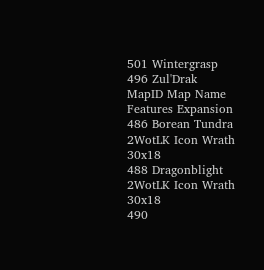501 Wintergrasp
496 Zul'Drak
MapID Map Name Features Expansion
486 Borean Tundra 2WotLK Icon Wrath 30x18
488 Dragonblight 2WotLK Icon Wrath 30x18
490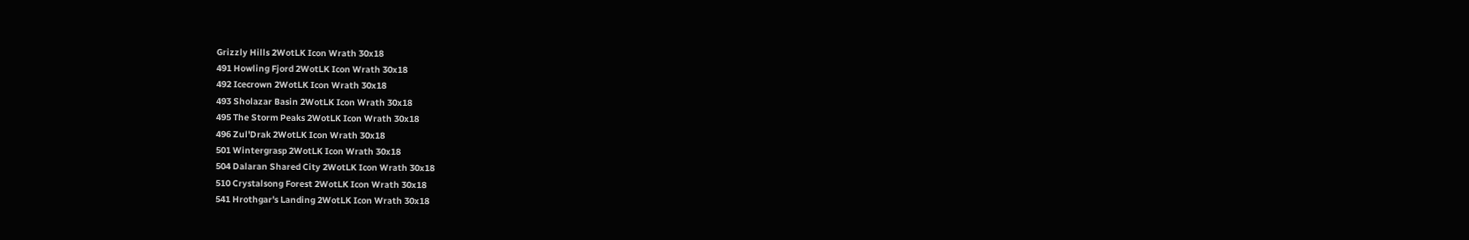Grizzly Hills 2WotLK Icon Wrath 30x18
491 Howling Fjord 2WotLK Icon Wrath 30x18
492 Icecrown 2WotLK Icon Wrath 30x18
493 Sholazar Basin 2WotLK Icon Wrath 30x18
495 The Storm Peaks 2WotLK Icon Wrath 30x18
496 Zul'Drak 2WotLK Icon Wrath 30x18
501 Wintergrasp 2WotLK Icon Wrath 30x18
504 Dalaran Shared City 2WotLK Icon Wrath 30x18
510 Crystalsong Forest 2WotLK Icon Wrath 30x18
541 Hrothgar's Landing 2WotLK Icon Wrath 30x18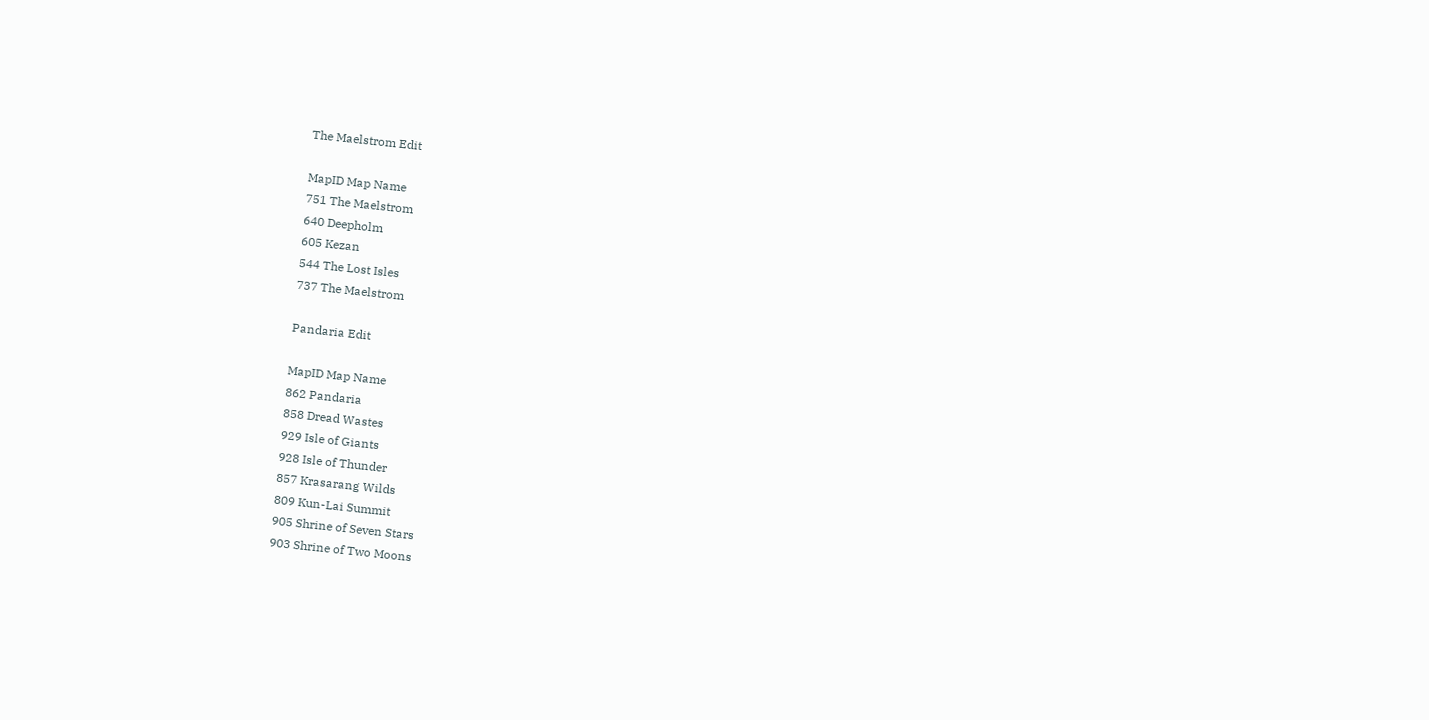The Maelstrom Edit

MapID Map Name
751 The Maelstrom
640 Deepholm
605 Kezan
544 The Lost Isles
737 The Maelstrom

Pandaria Edit

MapID Map Name
862 Pandaria
858 Dread Wastes
929 Isle of Giants
928 Isle of Thunder
857 Krasarang Wilds
809 Kun-Lai Summit
905 Shrine of Seven Stars
903 Shrine of Two Moons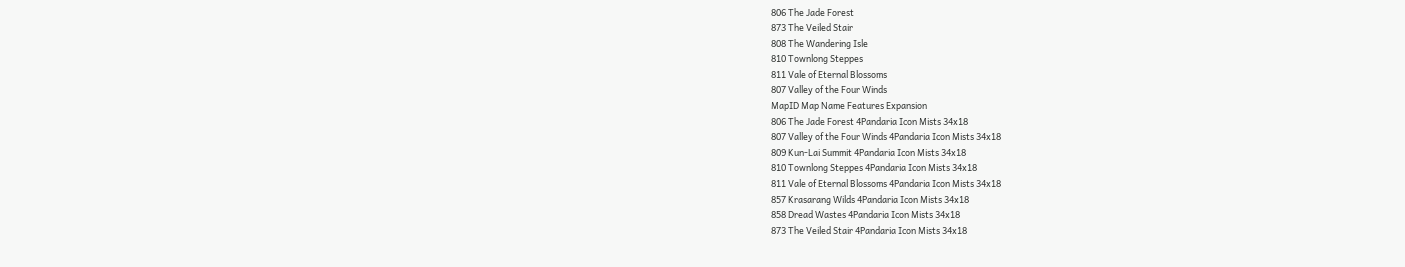806 The Jade Forest
873 The Veiled Stair
808 The Wandering Isle
810 Townlong Steppes
811 Vale of Eternal Blossoms
807 Valley of the Four Winds
MapID Map Name Features Expansion
806 The Jade Forest 4Pandaria Icon Mists 34x18
807 Valley of the Four Winds 4Pandaria Icon Mists 34x18
809 Kun-Lai Summit 4Pandaria Icon Mists 34x18
810 Townlong Steppes 4Pandaria Icon Mists 34x18
811 Vale of Eternal Blossoms 4Pandaria Icon Mists 34x18
857 Krasarang Wilds 4Pandaria Icon Mists 34x18
858 Dread Wastes 4Pandaria Icon Mists 34x18
873 The Veiled Stair 4Pandaria Icon Mists 34x18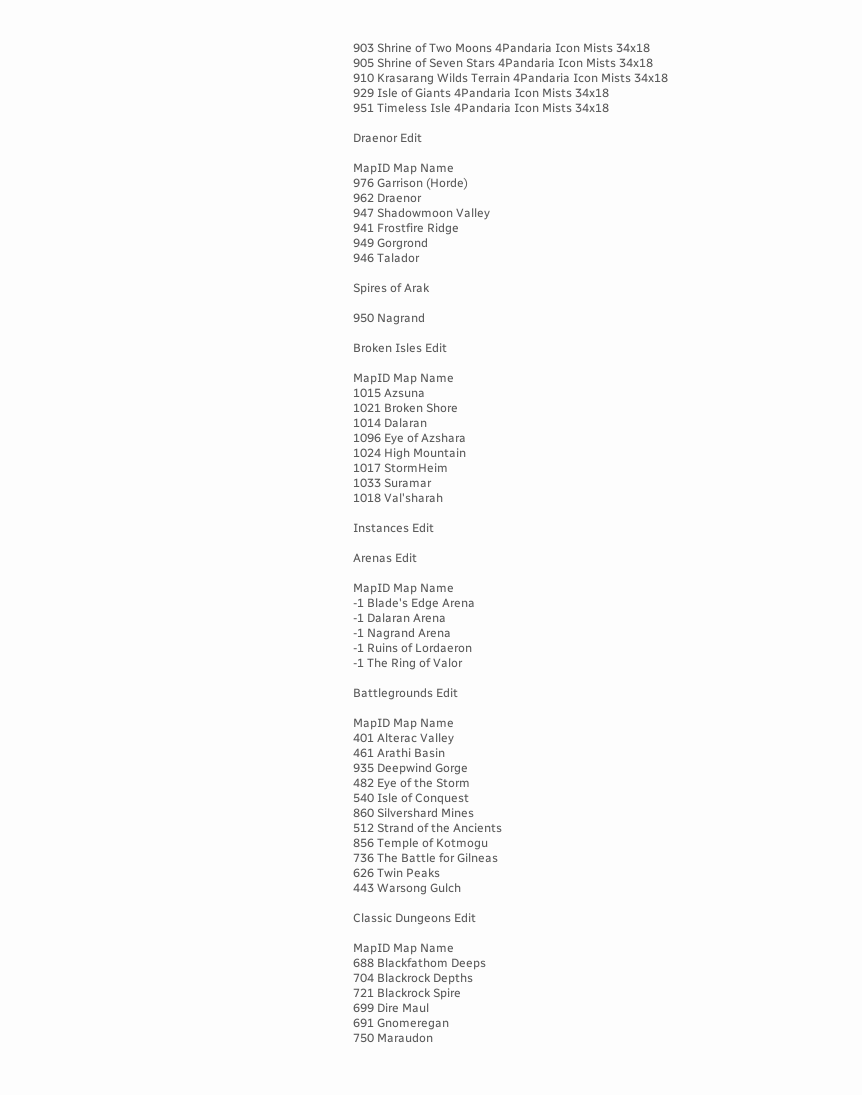903 Shrine of Two Moons 4Pandaria Icon Mists 34x18
905 Shrine of Seven Stars 4Pandaria Icon Mists 34x18
910 Krasarang Wilds Terrain 4Pandaria Icon Mists 34x18
929 Isle of Giants 4Pandaria Icon Mists 34x18
951 Timeless Isle 4Pandaria Icon Mists 34x18

Draenor Edit

MapID Map Name
976 Garrison (Horde)
962 Draenor
947 Shadowmoon Valley
941 Frostfire Ridge
949 Gorgrond
946 Talador

Spires of Arak

950 Nagrand

Broken Isles Edit

MapID Map Name
1015 Azsuna
1021 Broken Shore
1014 Dalaran
1096 Eye of Azshara
1024 High Mountain
1017 StormHeim
1033 Suramar
1018 Val'sharah

Instances Edit

Arenas Edit

MapID Map Name
-1 Blade's Edge Arena
-1 Dalaran Arena
-1 Nagrand Arena
-1 Ruins of Lordaeron
-1 The Ring of Valor

Battlegrounds Edit

MapID Map Name
401 Alterac Valley
461 Arathi Basin
935 Deepwind Gorge
482 Eye of the Storm
540 Isle of Conquest
860 Silvershard Mines
512 Strand of the Ancients
856 Temple of Kotmogu
736 The Battle for Gilneas
626 Twin Peaks
443 Warsong Gulch

Classic Dungeons Edit

MapID Map Name
688 Blackfathom Deeps
704 Blackrock Depths
721 Blackrock Spire
699 Dire Maul
691 Gnomeregan
750 Maraudon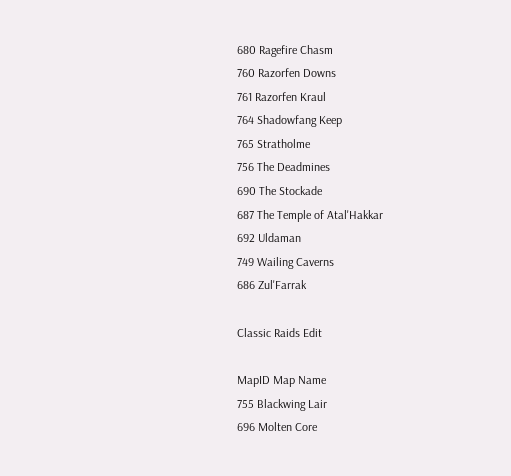680 Ragefire Chasm
760 Razorfen Downs
761 Razorfen Kraul
764 Shadowfang Keep
765 Stratholme
756 The Deadmines
690 The Stockade
687 The Temple of Atal'Hakkar
692 Uldaman
749 Wailing Caverns
686 Zul'Farrak

Classic Raids Edit

MapID Map Name
755 Blackwing Lair
696 Molten Core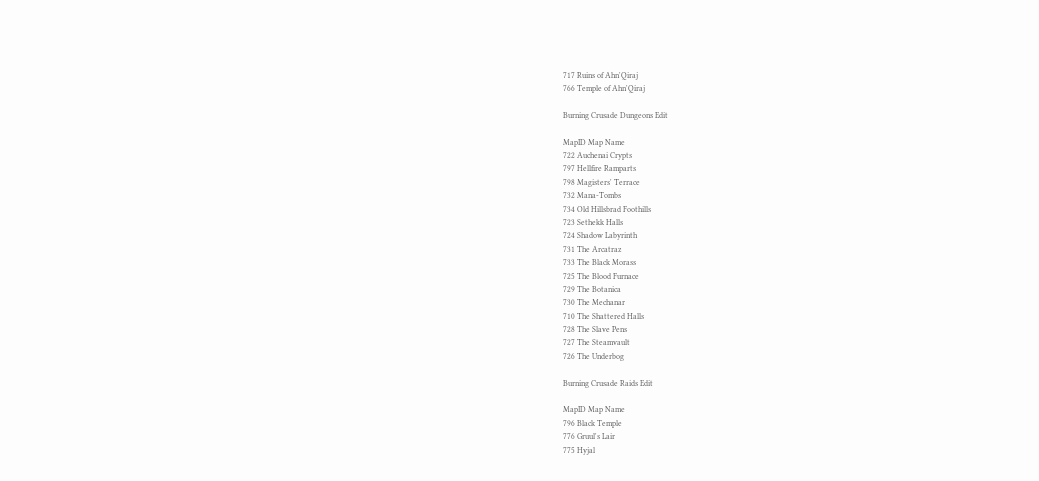717 Ruins of Ahn'Qiraj
766 Temple of Ahn'Qiraj

Burning Crusade Dungeons Edit

MapID Map Name
722 Auchenai Crypts
797 Hellfire Ramparts
798 Magisters' Terrace
732 Mana-Tombs
734 Old Hillsbrad Foothills
723 Sethekk Halls
724 Shadow Labyrinth
731 The Arcatraz
733 The Black Morass
725 The Blood Furnace
729 The Botanica
730 The Mechanar
710 The Shattered Halls
728 The Slave Pens
727 The Steamvault
726 The Underbog

Burning Crusade Raids Edit

MapID Map Name
796 Black Temple
776 Gruul's Lair
775 Hyjal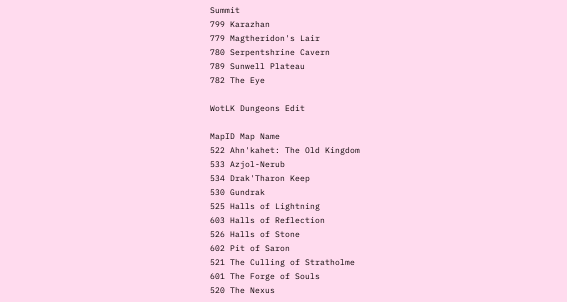Summit
799 Karazhan
779 Magtheridon's Lair
780 Serpentshrine Cavern
789 Sunwell Plateau
782 The Eye

WotLK Dungeons Edit

MapID Map Name
522 Ahn'kahet: The Old Kingdom
533 Azjol-Nerub
534 Drak'Tharon Keep
530 Gundrak
525 Halls of Lightning
603 Halls of Reflection
526 Halls of Stone
602 Pit of Saron
521 The Culling of Stratholme
601 The Forge of Souls
520 The Nexus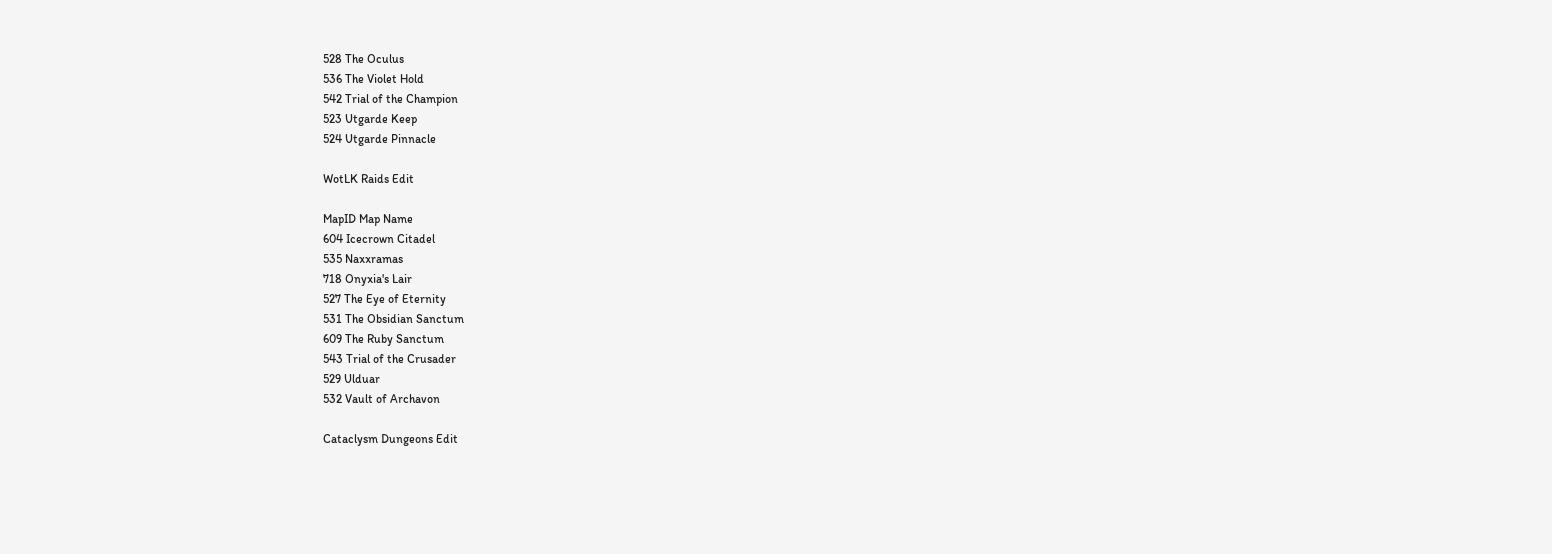528 The Oculus
536 The Violet Hold
542 Trial of the Champion
523 Utgarde Keep
524 Utgarde Pinnacle

WotLK Raids Edit

MapID Map Name
604 Icecrown Citadel
535 Naxxramas
718 Onyxia's Lair
527 The Eye of Eternity
531 The Obsidian Sanctum
609 The Ruby Sanctum
543 Trial of the Crusader
529 Ulduar
532 Vault of Archavon

Cataclysm Dungeons Edit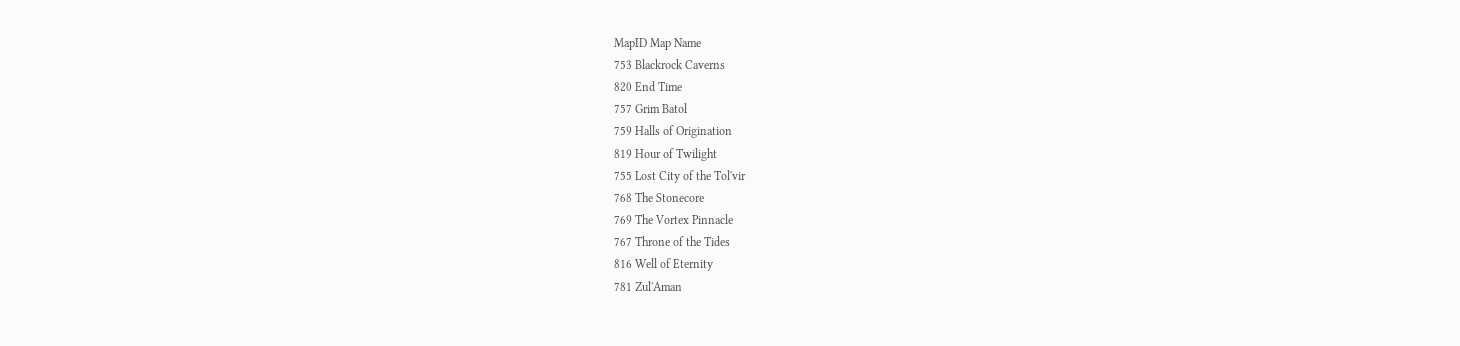MapID Map Name
753 Blackrock Caverns
820 End Time
757 Grim Batol
759 Halls of Origination
819 Hour of Twilight
755 Lost City of the Tol'vir
768 The Stonecore
769 The Vortex Pinnacle
767 Throne of the Tides
816 Well of Eternity
781 Zul'Aman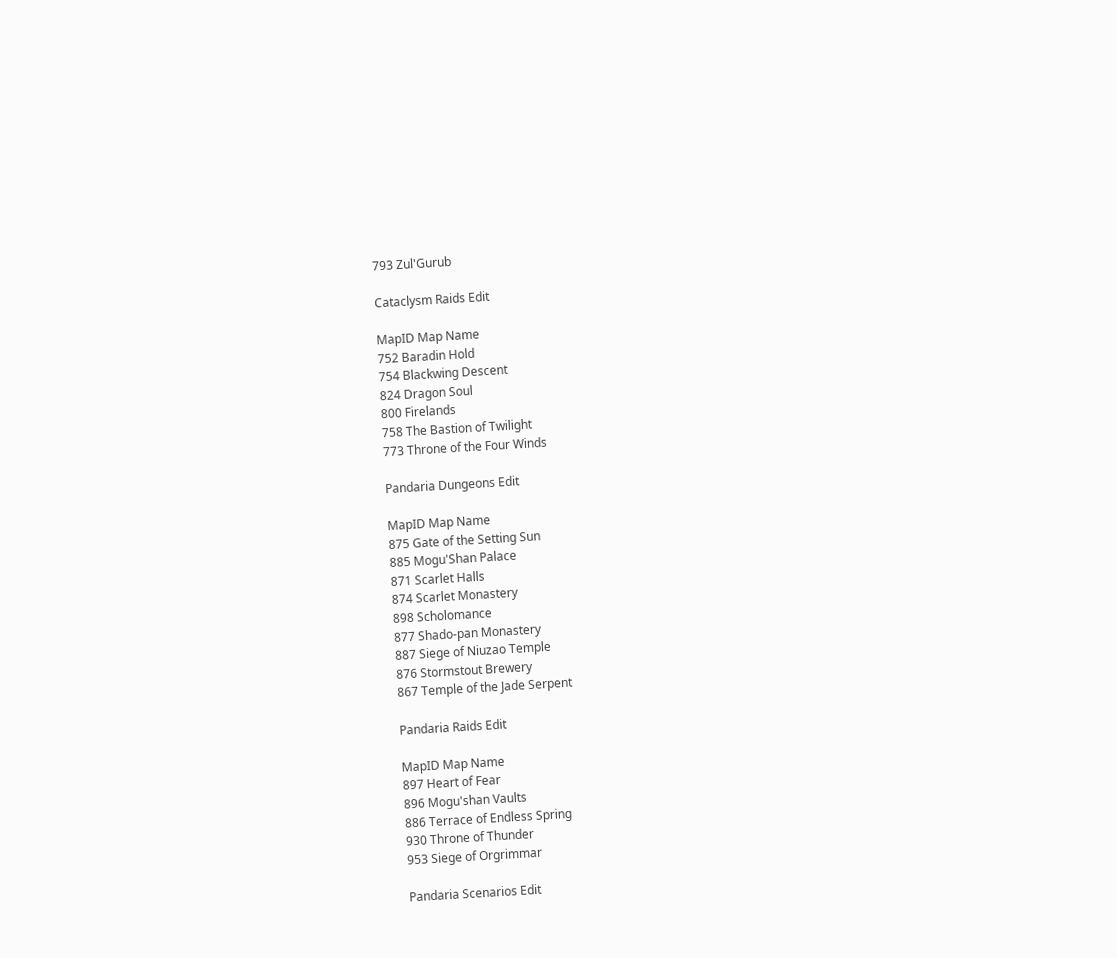793 Zul'Gurub

Cataclysm Raids Edit

MapID Map Name
752 Baradin Hold
754 Blackwing Descent
824 Dragon Soul
800 Firelands
758 The Bastion of Twilight
773 Throne of the Four Winds

Pandaria Dungeons Edit

MapID Map Name
875 Gate of the Setting Sun
885 Mogu'Shan Palace
871 Scarlet Halls
874 Scarlet Monastery
898 Scholomance
877 Shado-pan Monastery
887 Siege of Niuzao Temple
876 Stormstout Brewery
867 Temple of the Jade Serpent

Pandaria Raids Edit

MapID Map Name
897 Heart of Fear
896 Mogu'shan Vaults
886 Terrace of Endless Spring
930 Throne of Thunder
953 Siege of Orgrimmar

Pandaria Scenarios Edit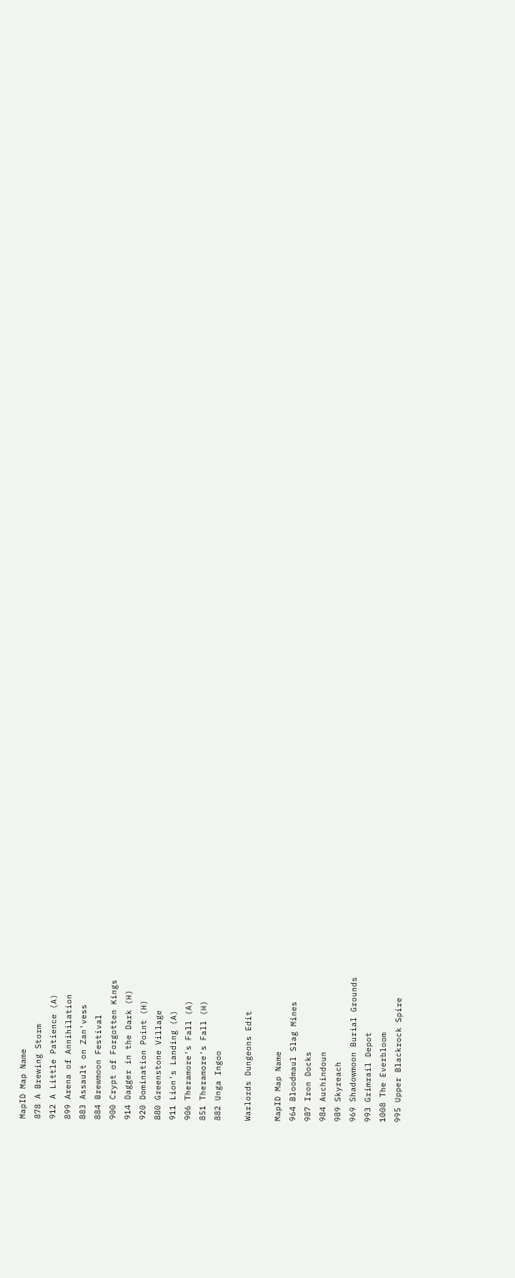MapID Map Name
878 A Brewing Storm
912 A Little Patience (A)
899 Arena of Annihilation
883 Assault on Zan'vess
884 Brewmoon Festival
900 Crypt of Forgotten Kings
914 Dagger in the Dark (H)
920 Domination Point (H)
880 Greenstone Village
911 Lion's Landing (A)
906 Theramore's Fall (A)
851 Theramore's Fall (H)
882 Unga Ingoo

Warlords Dungeons Edit

MapID Map Name
964 Bloodmaul Slag Mines
987 Iron Docks
984 Auchindoun
989 Skyreach
969 Shadowmoon Burial Grounds
993 Grimrail Depot
1008 The Everbloom
995 Upper Blackrock Spire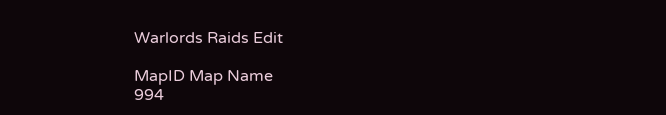Warlords Raids Edit

MapID Map Name
994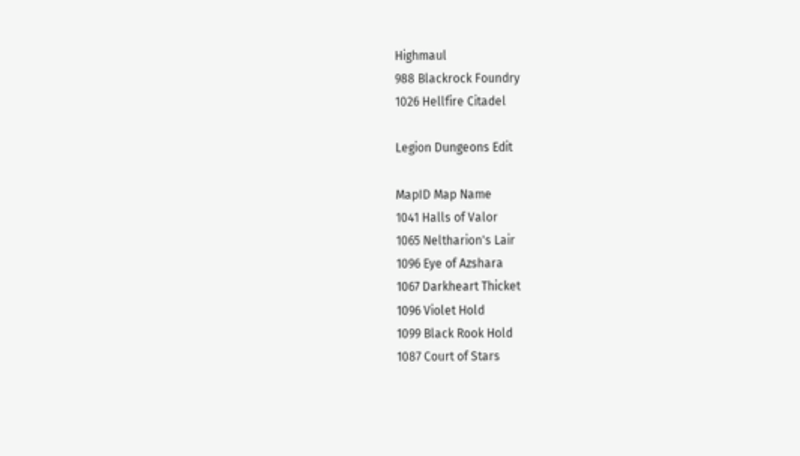Highmaul
988 Blackrock Foundry
1026 Hellfire Citadel

Legion Dungeons Edit

MapID Map Name
1041 Halls of Valor
1065 Neltharion's Lair
1096 Eye of Azshara
1067 Darkheart Thicket
1096 Violet Hold
1099 Black Rook Hold
1087 Court of Stars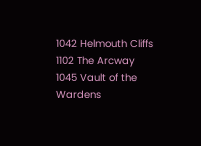1042 Helmouth Cliffs
1102 The Arcway
1045 Vault of the Wardens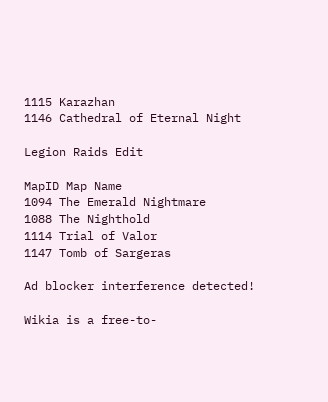1115 Karazhan
1146 Cathedral of Eternal Night

Legion Raids Edit

MapID Map Name
1094 The Emerald Nightmare
1088 The Nighthold
1114 Trial of Valor
1147 Tomb of Sargeras

Ad blocker interference detected!

Wikia is a free-to-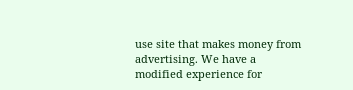use site that makes money from advertising. We have a modified experience for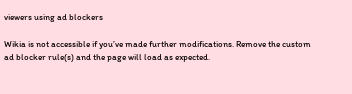viewers using ad blockers

Wikia is not accessible if you’ve made further modifications. Remove the custom ad blocker rule(s) and the page will load as expected.